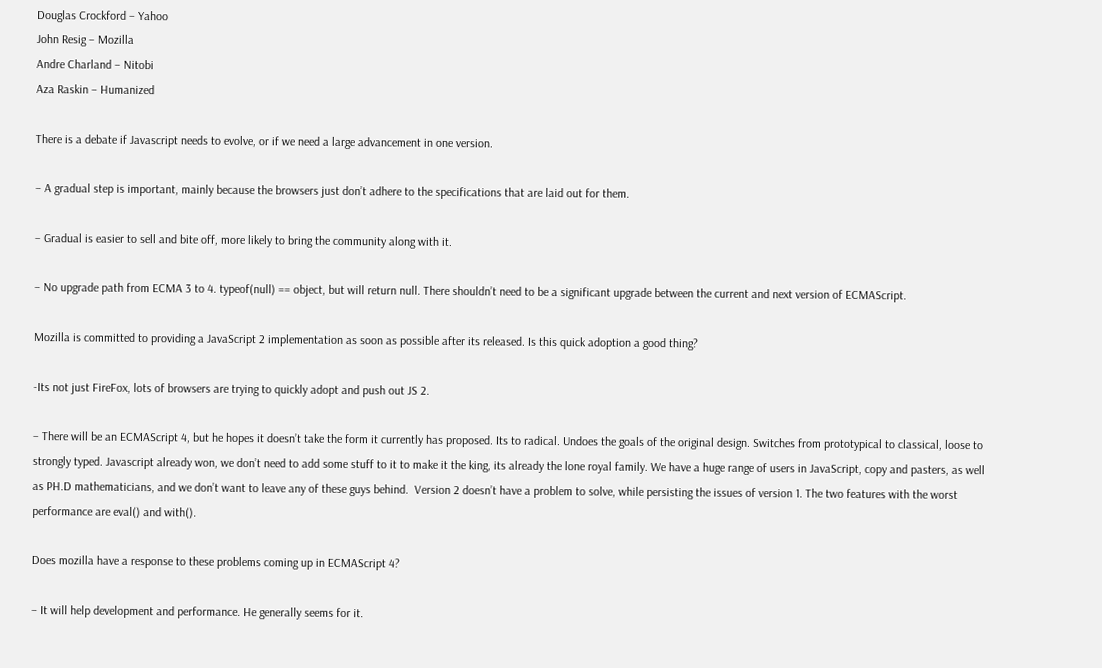Douglas Crockford – Yahoo
John Resig – Mozilla
Andre Charland – Nitobi
Aza Raskin – Humanized

There is a debate if Javascript needs to evolve, or if we need a large advancement in one version.

– A gradual step is important, mainly because the browsers just don’t adhere to the specifications that are laid out for them.

– Gradual is easier to sell and bite off, more likely to bring the community along with it.

– No upgrade path from ECMA 3 to 4. typeof(null) == object, but will return null. There shouldn’t need to be a significant upgrade between the current and next version of ECMAScript.

Mozilla is committed to providing a JavaScript 2 implementation as soon as possible after its released. Is this quick adoption a good thing?

-Its not just FireFox, lots of browsers are trying to quickly adopt and push out JS 2.

– There will be an ECMAScript 4, but he hopes it doesn’t take the form it currently has proposed. Its to radical. Undoes the goals of the original design. Switches from prototypical to classical, loose to strongly typed. Javascript already won, we don’t need to add some stuff to it to make it the king, its already the lone royal family. We have a huge range of users in JavaScript, copy and pasters, as well as PH.D mathematicians, and we don’t want to leave any of these guys behind.  Version 2 doesn’t have a problem to solve, while persisting the issues of version 1. The two features with the worst performance are eval() and with().

Does mozilla have a response to these problems coming up in ECMAScript 4?

– It will help development and performance. He generally seems for it.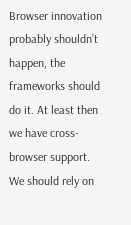Browser innovation probably shouldn’t happen, the frameworks should do it. At least then we have cross-browser support. We should rely on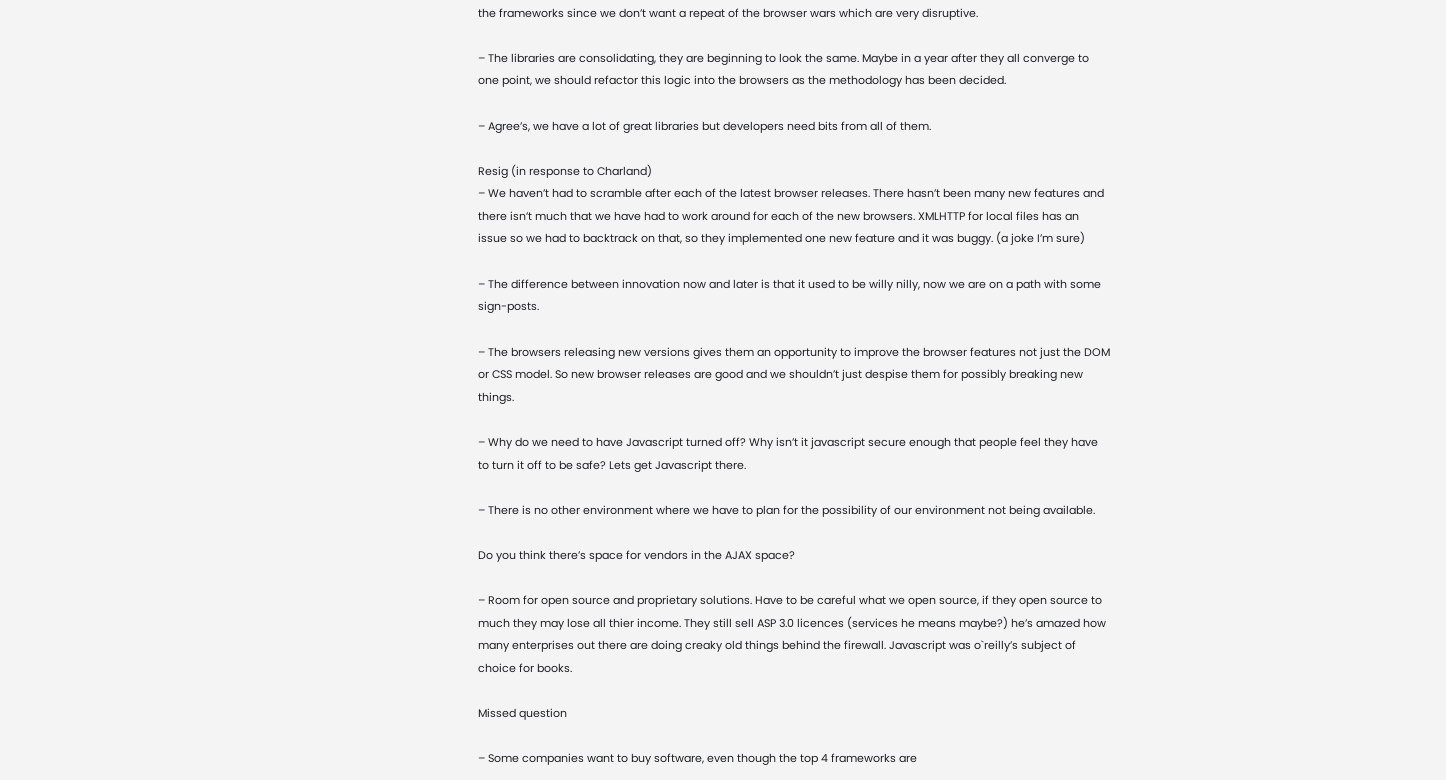the frameworks since we don’t want a repeat of the browser wars which are very disruptive.

– The libraries are consolidating, they are beginning to look the same. Maybe in a year after they all converge to one point, we should refactor this logic into the browsers as the methodology has been decided.

– Agree’s, we have a lot of great libraries but developers need bits from all of them.

Resig (in response to Charland)
– We haven’t had to scramble after each of the latest browser releases. There hasn’t been many new features and there isn’t much that we have had to work around for each of the new browsers. XMLHTTP for local files has an issue so we had to backtrack on that, so they implemented one new feature and it was buggy. (a joke I’m sure)

– The difference between innovation now and later is that it used to be willy nilly, now we are on a path with some sign-posts.

– The browsers releasing new versions gives them an opportunity to improve the browser features not just the DOM or CSS model. So new browser releases are good and we shouldn’t just despise them for possibly breaking new things.

– Why do we need to have Javascript turned off? Why isn’t it javascript secure enough that people feel they have to turn it off to be safe? Lets get Javascript there.

– There is no other environment where we have to plan for the possibility of our environment not being available.

Do you think there’s space for vendors in the AJAX space?

– Room for open source and proprietary solutions. Have to be careful what we open source, if they open source to much they may lose all thier income. They still sell ASP 3.0 licences (services he means maybe?) he’s amazed how many enterprises out there are doing creaky old things behind the firewall. Javascript was o`reilly’s subject of choice for books.

Missed question

– Some companies want to buy software, even though the top 4 frameworks are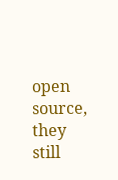open source, they still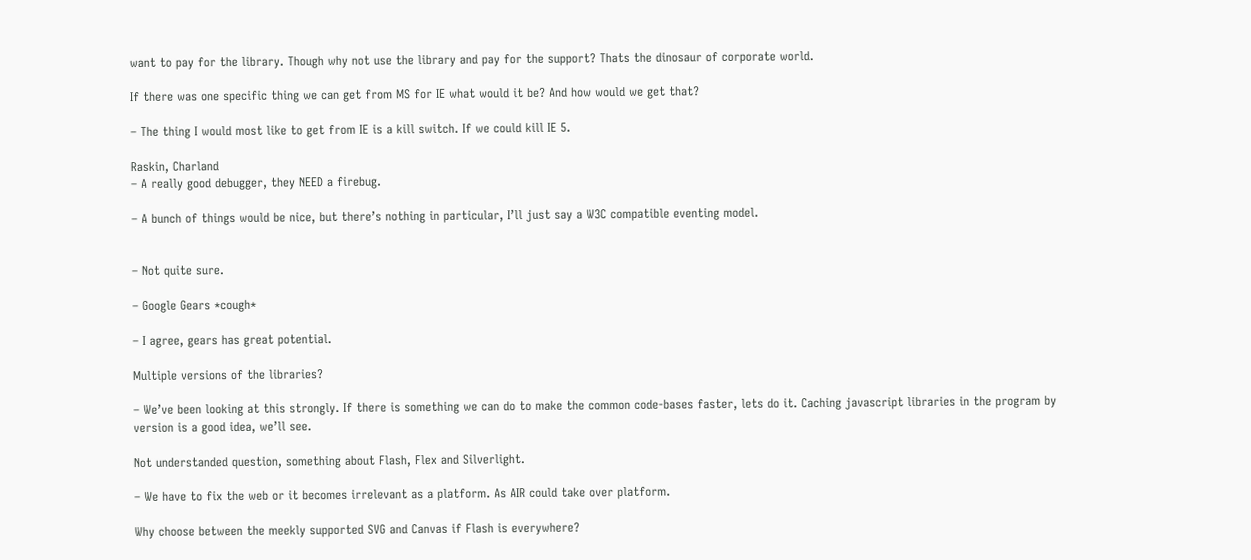want to pay for the library. Though why not use the library and pay for the support? Thats the dinosaur of corporate world.

If there was one specific thing we can get from MS for IE what would it be? And how would we get that?

– The thing I would most like to get from IE is a kill switch. If we could kill IE 5.

Raskin, Charland
– A really good debugger, they NEED a firebug.

– A bunch of things would be nice, but there’s nothing in particular, I’ll just say a W3C compatible eventing model.


– Not quite sure.

– Google Gears *cough*

– I agree, gears has great potential.

Multiple versions of the libraries?

– We’ve been looking at this strongly. If there is something we can do to make the common code-bases faster, lets do it. Caching javascript libraries in the program by version is a good idea, we’ll see.

Not understanded question, something about Flash, Flex and Silverlight.

– We have to fix the web or it becomes irrelevant as a platform. As AIR could take over platform.

Why choose between the meekly supported SVG and Canvas if Flash is everywhere?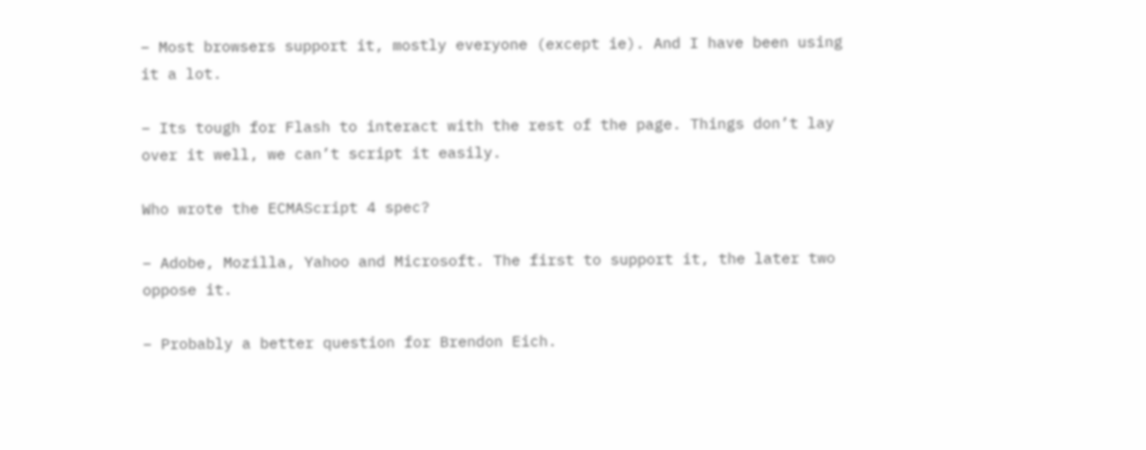– Most browsers support it, mostly everyone (except ie). And I have been using it a lot.

– Its tough for Flash to interact with the rest of the page. Things don’t lay over it well, we can’t script it easily.

Who wrote the ECMAScript 4 spec?

– Adobe, Mozilla, Yahoo and Microsoft. The first to support it, the later two oppose it.

– Probably a better question for Brendon Eich.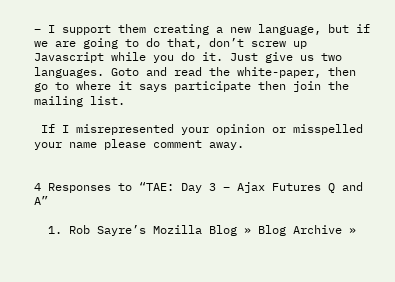– I support them creating a new language, but if we are going to do that, don’t screw up Javascript while you do it. Just give us two languages. Goto and read the white-paper, then go to where it says participate then join the mailing list.

 If I misrepresented your opinion or misspelled your name please comment away.


4 Responses to “TAE: Day 3 – Ajax Futures Q and A”

  1. Rob Sayre’s Mozilla Blog » Blog Archive »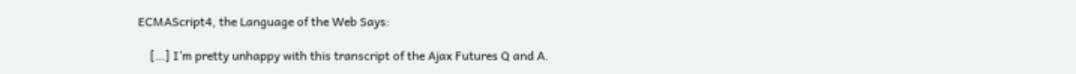ECMAScript4, the Language of the Web Says:

    […] I’m pretty unhappy with this transcript of the Ajax Futures Q and A.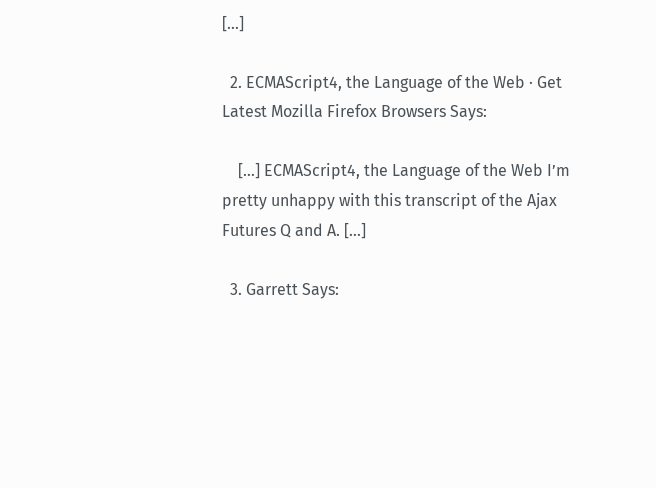[…]

  2. ECMAScript4, the Language of the Web · Get Latest Mozilla Firefox Browsers Says:

    […] ECMAScript4, the Language of the Web I’m pretty unhappy with this transcript of the Ajax Futures Q and A. […]

  3. Garrett Says: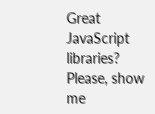Great JavaScript libraries? Please, show me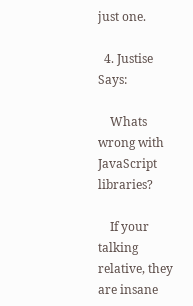just one.

  4. Justise Says:

    Whats wrong with JavaScript libraries?

    If your talking relative, they are insane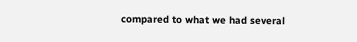compared to what we had several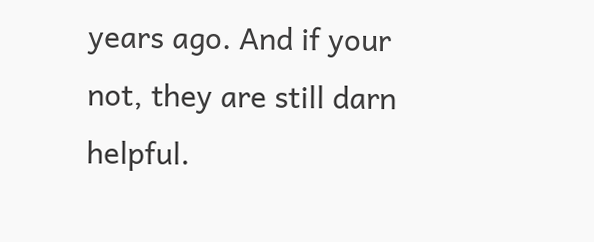years ago. And if your not, they are still darn helpful.